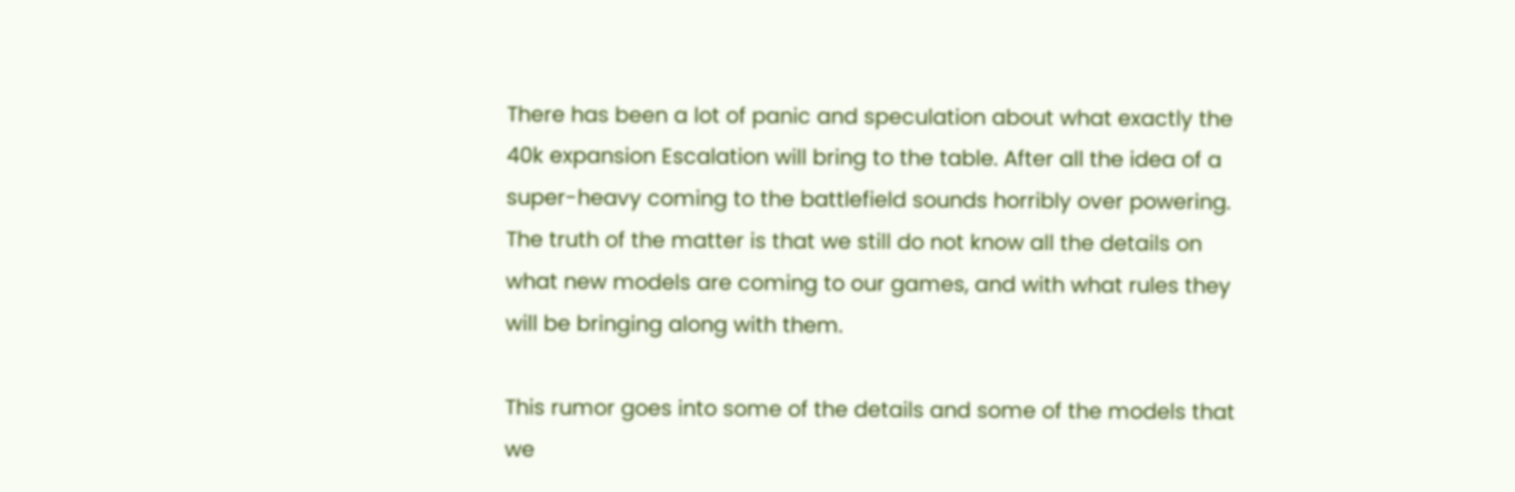There has been a lot of panic and speculation about what exactly the 40k expansion Escalation will bring to the table. After all the idea of a super-heavy coming to the battlefield sounds horribly over powering. The truth of the matter is that we still do not know all the details on what new models are coming to our games, and with what rules they will be bringing along with them.

This rumor goes into some of the details and some of the models that we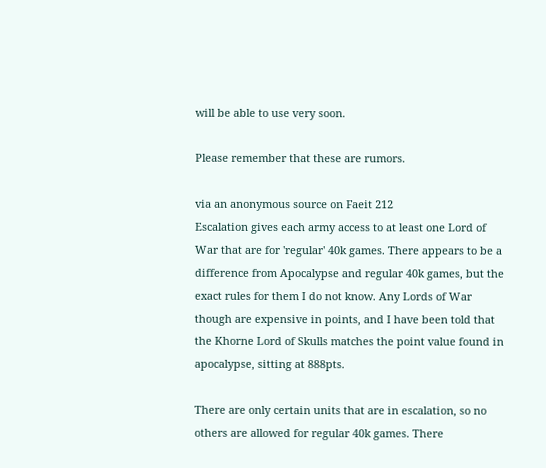will be able to use very soon.

Please remember that these are rumors.

via an anonymous source on Faeit 212
Escalation gives each army access to at least one Lord of War that are for 'regular' 40k games. There appears to be a difference from Apocalypse and regular 40k games, but the exact rules for them I do not know. Any Lords of War though are expensive in points, and I have been told that the Khorne Lord of Skulls matches the point value found in apocalypse, sitting at 888pts.

There are only certain units that are in escalation, so no others are allowed for regular 40k games. There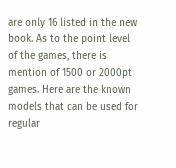are only 16 listed in the new book. As to the point level of the games, there is mention of 1500 or 2000pt games. Here are the known models that can be used for regular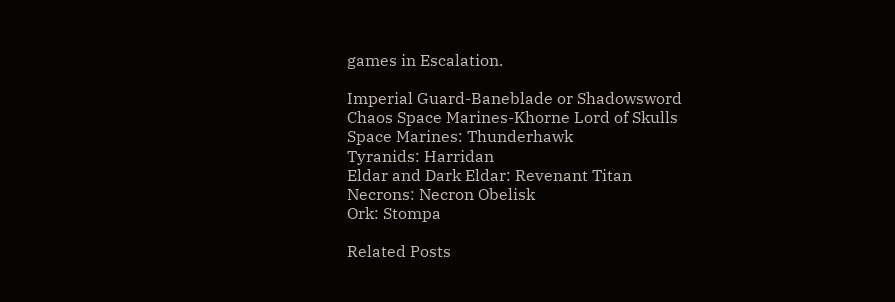games in Escalation.

Imperial Guard-Baneblade or Shadowsword
Chaos Space Marines-Khorne Lord of Skulls
Space Marines: Thunderhawk
Tyranids: Harridan
Eldar and Dark Eldar: Revenant Titan
Necrons: Necron Obelisk
Ork: Stompa

Related Posts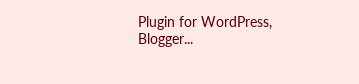Plugin for WordPress, Blogger...